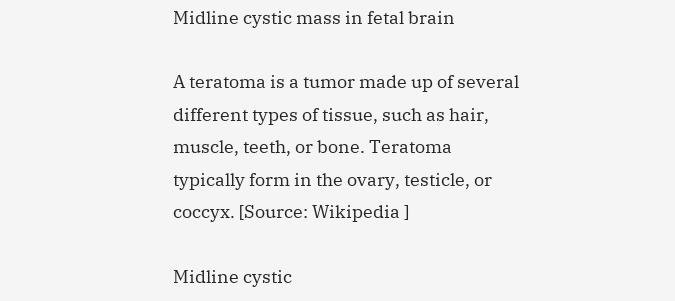Midline cystic mass in fetal brain

A teratoma is a tumor made up of several different types of tissue, such as hair, muscle, teeth, or bone. Teratoma typically form in the ovary, testicle, or coccyx. [Source: Wikipedia ]

Midline cystic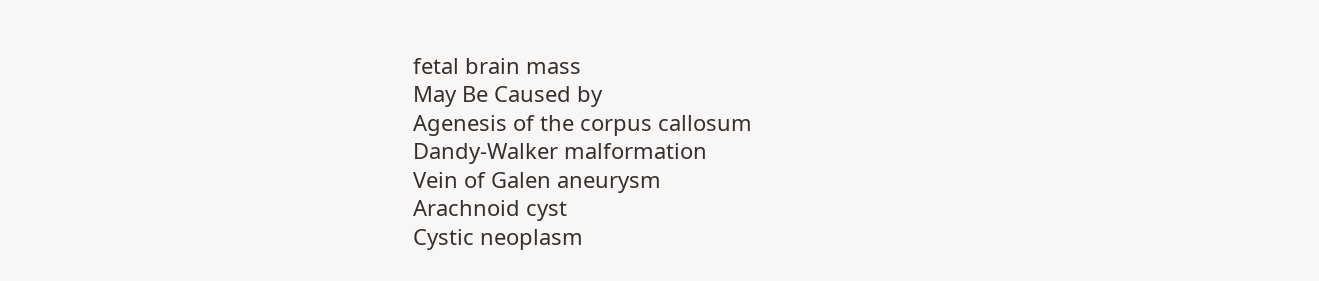fetal brain mass
May Be Caused by
Agenesis of the corpus callosum
Dandy-Walker malformation
Vein of Galen aneurysm
Arachnoid cyst
Cystic neoplasm